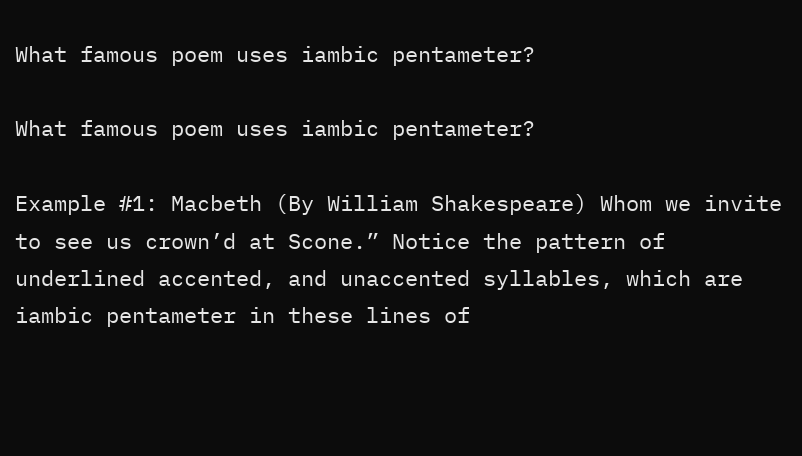What famous poem uses iambic pentameter?

What famous poem uses iambic pentameter?

Example #1: Macbeth (By William Shakespeare) Whom we invite to see us crown’d at Scone.” Notice the pattern of underlined accented, and unaccented syllables, which are iambic pentameter in these lines of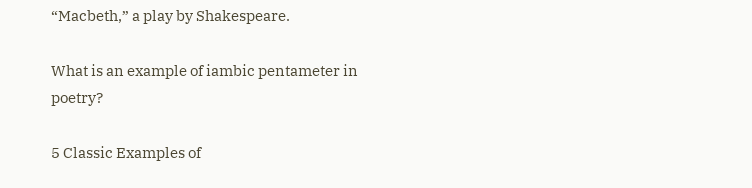“Macbeth,” a play by Shakespeare.

What is an example of iambic pentameter in poetry?

5 Classic Examples of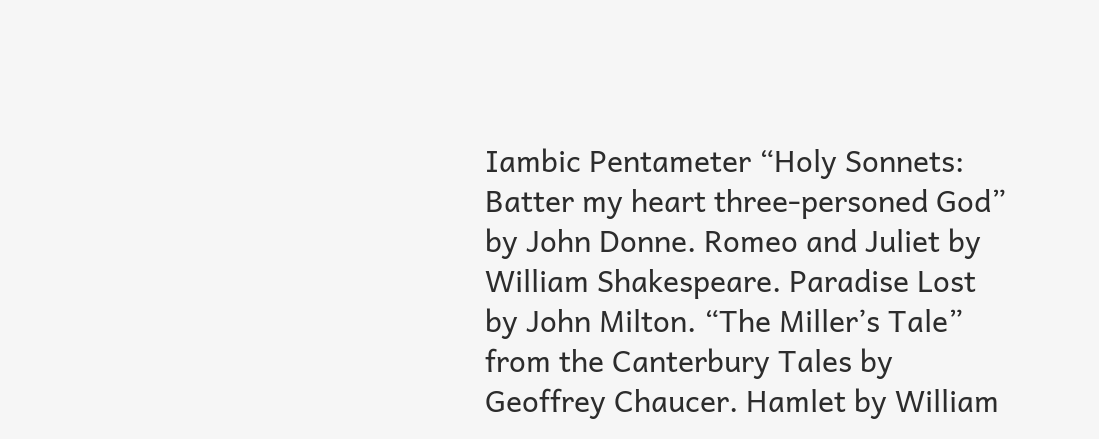Iambic Pentameter “Holy Sonnets: Batter my heart three-personed God” by John Donne. Romeo and Juliet by William Shakespeare. Paradise Lost by John Milton. “The Miller’s Tale” from the Canterbury Tales by Geoffrey Chaucer. Hamlet by William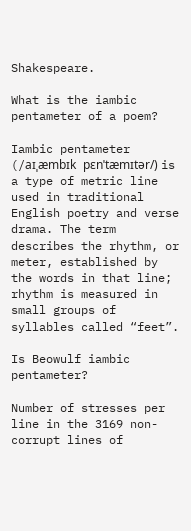Shakespeare.

What is the iambic pentameter of a poem?

Iambic pentameter (/aɪˌæmbɪk pɛnˈtæmɪtər/) is a type of metric line used in traditional English poetry and verse drama. The term describes the rhythm, or meter, established by the words in that line; rhythm is measured in small groups of syllables called “feet”.

Is Beowulf iambic pentameter?

Number of stresses per line in the 3169 non-corrupt lines of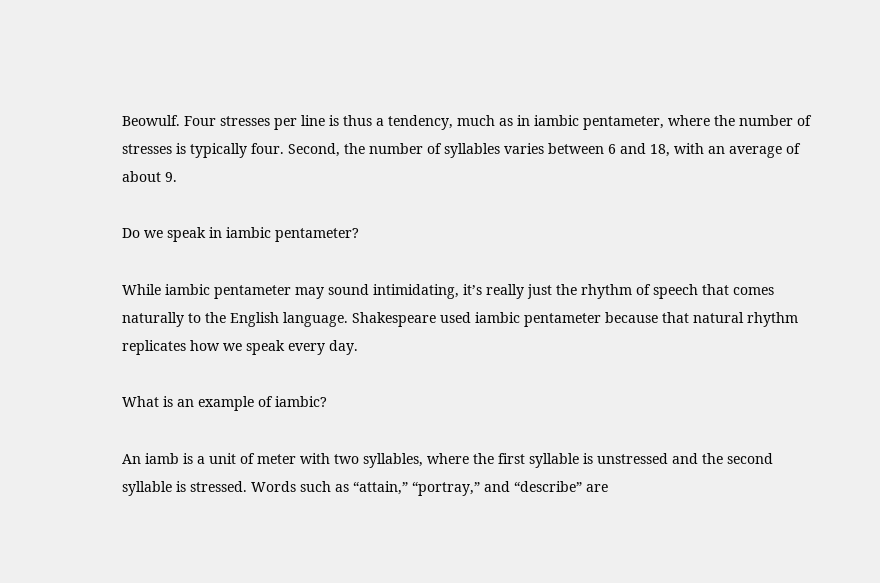Beowulf. Four stresses per line is thus a tendency, much as in iambic pentameter, where the number of stresses is typically four. Second, the number of syllables varies between 6 and 18, with an average of about 9.

Do we speak in iambic pentameter?

While iambic pentameter may sound intimidating, it’s really just the rhythm of speech that comes naturally to the English language. Shakespeare used iambic pentameter because that natural rhythm replicates how we speak every day.

What is an example of iambic?

An iamb is a unit of meter with two syllables, where the first syllable is unstressed and the second syllable is stressed. Words such as “attain,” “portray,” and “describe” are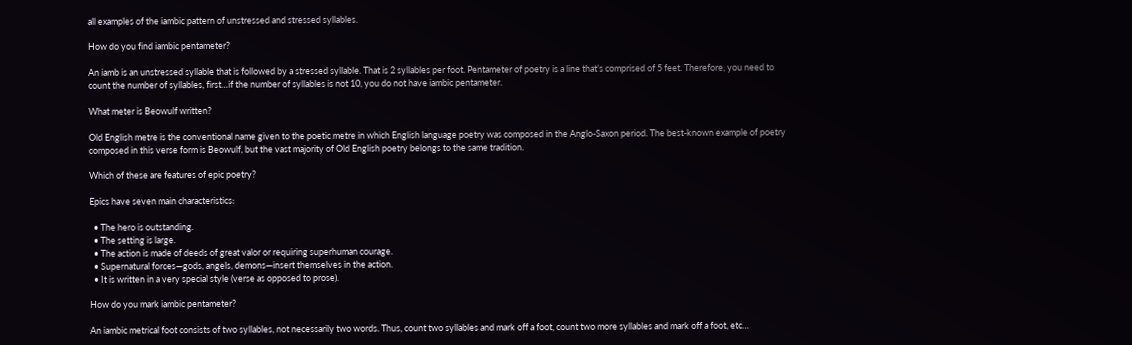all examples of the iambic pattern of unstressed and stressed syllables.

How do you find iambic pentameter?

An iamb is an unstressed syllable that is followed by a stressed syllable. That is 2 syllables per foot. Pentameter of poetry is a line that’s comprised of 5 feet. Therefore, you need to count the number of syllables, first…if the number of syllables is not 10, you do not have iambic pentameter.

What meter is Beowulf written?

Old English metre is the conventional name given to the poetic metre in which English language poetry was composed in the Anglo-Saxon period. The best-known example of poetry composed in this verse form is Beowulf, but the vast majority of Old English poetry belongs to the same tradition.

Which of these are features of epic poetry?

Epics have seven main characteristics:

  • The hero is outstanding.
  • The setting is large.
  • The action is made of deeds of great valor or requiring superhuman courage.
  • Supernatural forces—gods, angels, demons—insert themselves in the action.
  • It is written in a very special style (verse as opposed to prose).

How do you mark iambic pentameter?

An iambic metrical foot consists of two syllables, not necessarily two words. Thus, count two syllables and mark off a foot, count two more syllables and mark off a foot, etc…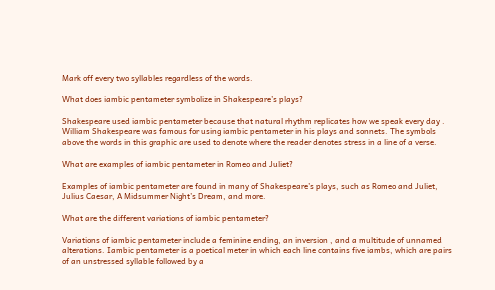Mark off every two syllables regardless of the words.

What does iambic pentameter symbolize in Shakespeare’s plays?

Shakespeare used iambic pentameter because that natural rhythm replicates how we speak every day . William Shakespeare was famous for using iambic pentameter in his plays and sonnets. The symbols above the words in this graphic are used to denote where the reader denotes stress in a line of a verse.

What are examples of iambic pentameter in Romeo and Juliet?

Examples of iambic pentameter are found in many of Shakespeare’s plays, such as Romeo and Juliet, Julius Caesar, A Midsummer Night’s Dream, and more.

What are the different variations of iambic pentameter?

Variations of iambic pentameter include a feminine ending, an inversion , and a multitude of unnamed alterations. Iambic pentameter is a poetical meter in which each line contains five iambs, which are pairs of an unstressed syllable followed by a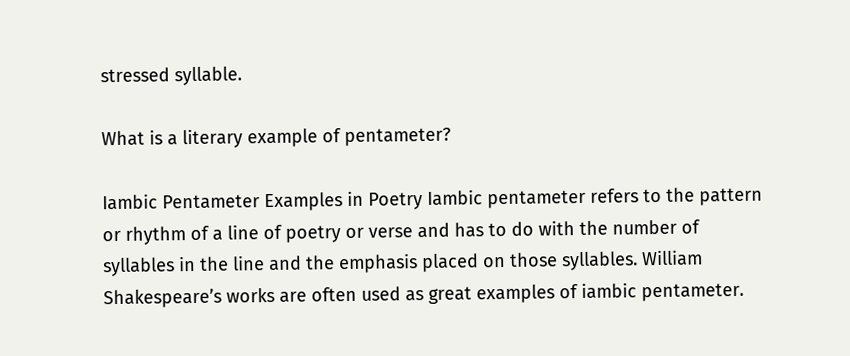stressed syllable.

What is a literary example of pentameter?

Iambic Pentameter Examples in Poetry Iambic pentameter refers to the pattern or rhythm of a line of poetry or verse and has to do with the number of syllables in the line and the emphasis placed on those syllables. William Shakespeare’s works are often used as great examples of iambic pentameter.